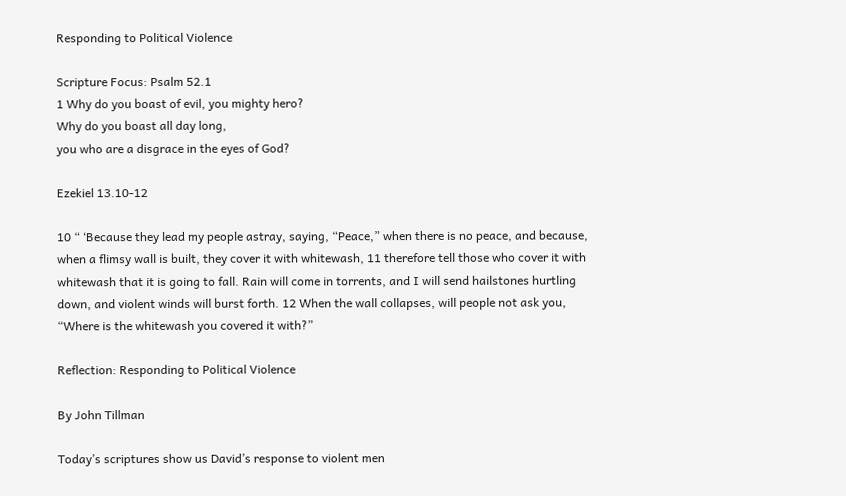Responding to Political Violence

Scripture Focus: Psalm 52.1
1 Why do you boast of evil, you mighty hero?
Why do you boast all day long,
you who are a disgrace in the eyes of God?

Ezekiel 13.10-12

10 “ ‘Because they lead my people astray, saying, “Peace,” when there is no peace, and because, when a flimsy wall is built, they cover it with whitewash, 11 therefore tell those who cover it with whitewash that it is going to fall. Rain will come in torrents, and I will send hailstones hurtling down, and violent winds will burst forth. 12 When the wall collapses, will people not ask you, “Where is the whitewash you covered it with?”

Reflection: Responding to Political Violence

By John Tillman

Today’s scriptures show us David’s response to violent men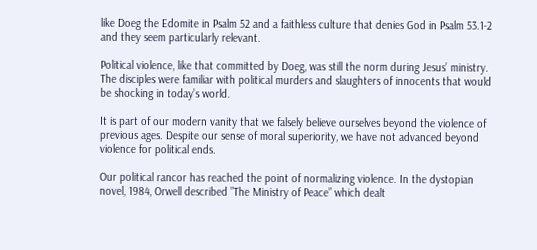like Doeg the Edomite in Psalm 52 and a faithless culture that denies God in Psalm 53.1-2 and they seem particularly relevant.

Political violence, like that committed by Doeg, was still the norm during Jesus’ ministry. The disciples were familiar with political murders and slaughters of innocents that would be shocking in today’s world.

It is part of our modern vanity that we falsely believe ourselves beyond the violence of previous ages. Despite our sense of moral superiority, we have not advanced beyond violence for political ends.

Our political rancor has reached the point of normalizing violence. In the dystopian novel, 1984, Orwell described ”The Ministry of Peace” which dealt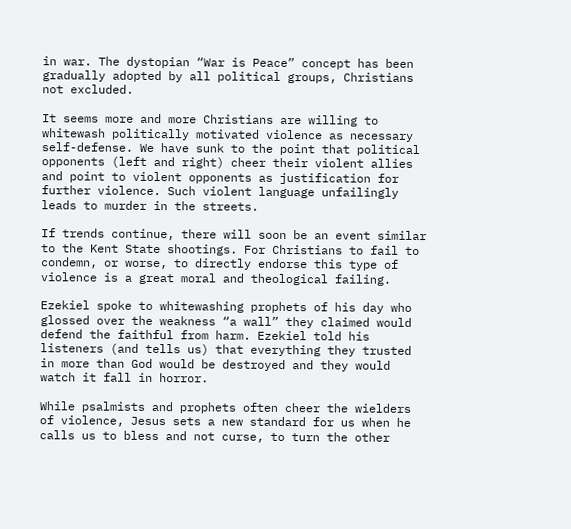in war. The dystopian “War is Peace” concept has been gradually adopted by all political groups, Christians not excluded.

It seems more and more Christians are willing to whitewash politically motivated violence as necessary self-defense. We have sunk to the point that political opponents (left and right) cheer their violent allies and point to violent opponents as justification for further violence. Such violent language unfailingly leads to murder in the streets.

If trends continue, there will soon be an event similar to the Kent State shootings. For Christians to fail to condemn, or worse, to directly endorse this type of violence is a great moral and theological failing.

Ezekiel spoke to whitewashing prophets of his day who glossed over the weakness “a wall” they claimed would defend the faithful from harm. Ezekiel told his listeners (and tells us) that everything they trusted in more than God would be destroyed and they would watch it fall in horror.

While psalmists and prophets often cheer the wielders of violence, Jesus sets a new standard for us when he calls us to bless and not curse, to turn the other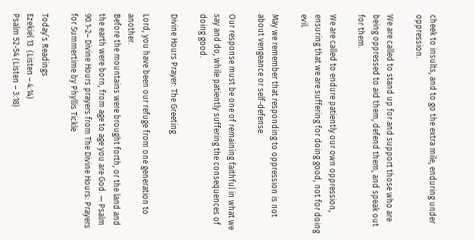cheek to insults, and to go the extra mile, enduring under oppression.

We are called to stand up for and support those who are being oppressed to aid them, defend them, and speak out for them.

We are called to endure patiently our own oppression, ensuring that we are suffering for doing good, not for doing evil.

May we remember that responding to oppression is not about vengeance or self-defense.

Our response must be one of remaining faithful in what we say and do, while patiently suffering the consequences of doing good.

Divine Hours Prayer: The Greeting

Lord, you have been our refuge from one generation to another.
Before the mountains were brought forth, or the land and the earth were born, from age to age you are God. — Psalm 90.1-2– Divine Hours prayers from The Divine Hours: Prayers for Summertime by Phyllis Tickle

Today’s Readings
Ezekiel 13  (Listen – 4:14)
Psalm 52-54 (Listen – 3:18)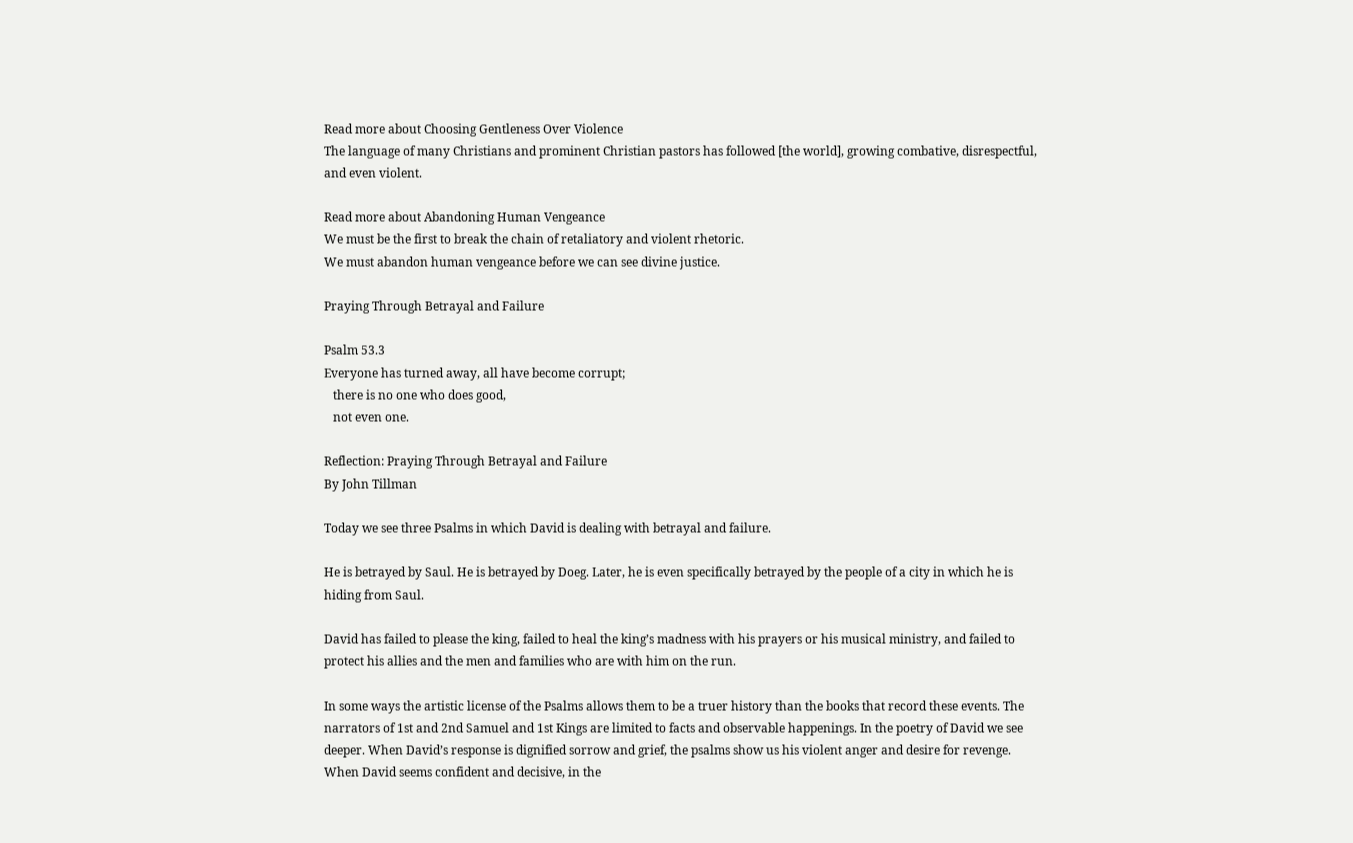Read more about Choosing Gentleness Over Violence
The language of many Christians and prominent Christian pastors has followed [the world], growing combative, disrespectful, and even violent.

Read more about Abandoning Human Vengeance
We must be the first to break the chain of retaliatory and violent rhetoric.
We must abandon human vengeance before we can see divine justice.

Praying Through Betrayal and Failure

Psalm 53.3
Everyone has turned away, all have become corrupt;
   there is no one who does good,
   not even one.

Reflection: Praying Through Betrayal and Failure
By John Tillman

Today we see three Psalms in which David is dealing with betrayal and failure.

He is betrayed by Saul. He is betrayed by Doeg. Later, he is even specifically betrayed by the people of a city in which he is hiding from Saul.

David has failed to please the king, failed to heal the king’s madness with his prayers or his musical ministry, and failed to protect his allies and the men and families who are with him on the run.

In some ways the artistic license of the Psalms allows them to be a truer history than the books that record these events. The narrators of 1st and 2nd Samuel and 1st Kings are limited to facts and observable happenings. In the poetry of David we see deeper. When David’s response is dignified sorrow and grief, the psalms show us his violent anger and desire for revenge. When David seems confident and decisive, in the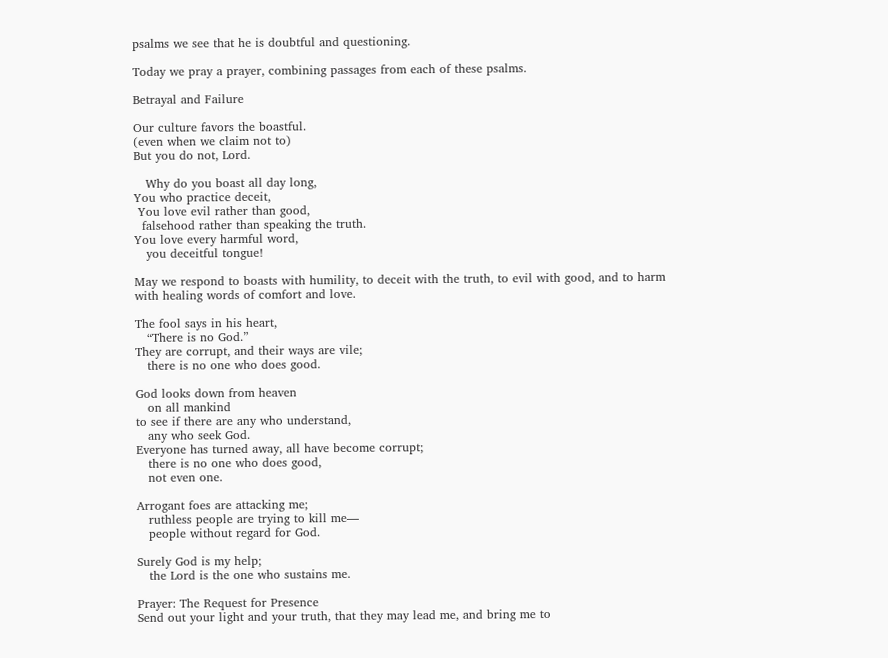psalms we see that he is doubtful and questioning.

Today we pray a prayer, combining passages from each of these psalms.

Betrayal and Failure

Our culture favors the boastful.
(even when we claim not to)
But you do not, Lord.

   Why do you boast all day long,
You who practice deceit,
 You love evil rather than good,
  falsehood rather than speaking the truth.
You love every harmful word,
   you deceitful tongue!

May we respond to boasts with humility, to deceit with the truth, to evil with good, and to harm with healing words of comfort and love.

The fool says in his heart,
   “There is no God.”
They are corrupt, and their ways are vile;
   there is no one who does good.

God looks down from heaven
   on all mankind
to see if there are any who understand,
   any who seek God.
Everyone has turned away, all have become corrupt;
   there is no one who does good,
   not even one.

Arrogant foes are attacking me;
   ruthless people are trying to kill me—
   people without regard for God.

Surely God is my help;
   the Lord is the one who sustains me.

Prayer: The Request for Presence
Send out your light and your truth, that they may lead me, and bring me to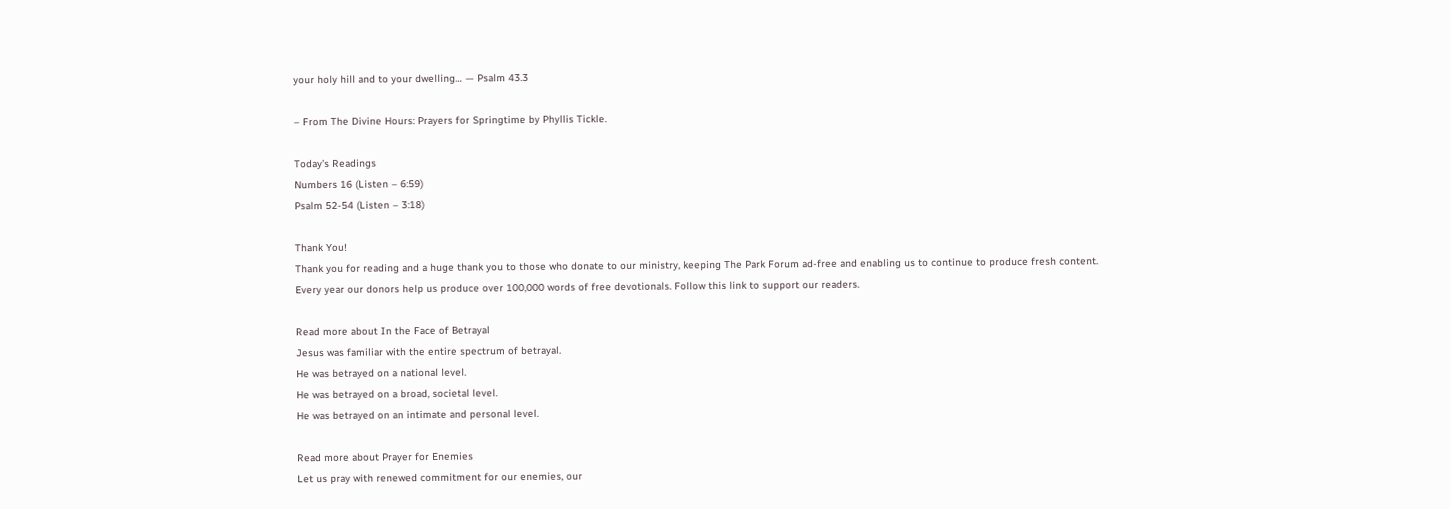your holy hill and to your dwelling… — Psalm 43.3

– From The Divine Hours: Prayers for Springtime by Phyllis Tickle.

Today’s Readings
Numbers 16 (Listen – 6:59)
Psalm 52-54 (Listen – 3:18)

Thank You!
Thank you for reading and a huge thank you to those who donate to our ministry, keeping The Park Forum ad-free and enabling us to continue to produce fresh content. Every year our donors help us produce over 100,000 words of free devotionals. Follow this link to support our readers.

Read more about In the Face of Betrayal
Jesus was familiar with the entire spectrum of betrayal.
He was betrayed on a national level.
He was betrayed on a broad, societal level.
He was betrayed on an intimate and personal level.

Read more about Prayer for Enemies
Let us pray with renewed commitment for our enemies, our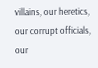villains, our heretics, our corrupt officials, our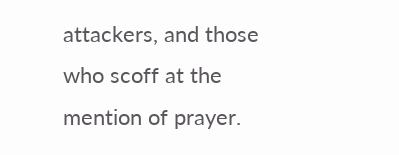attackers, and those who scoff at the mention of prayer.